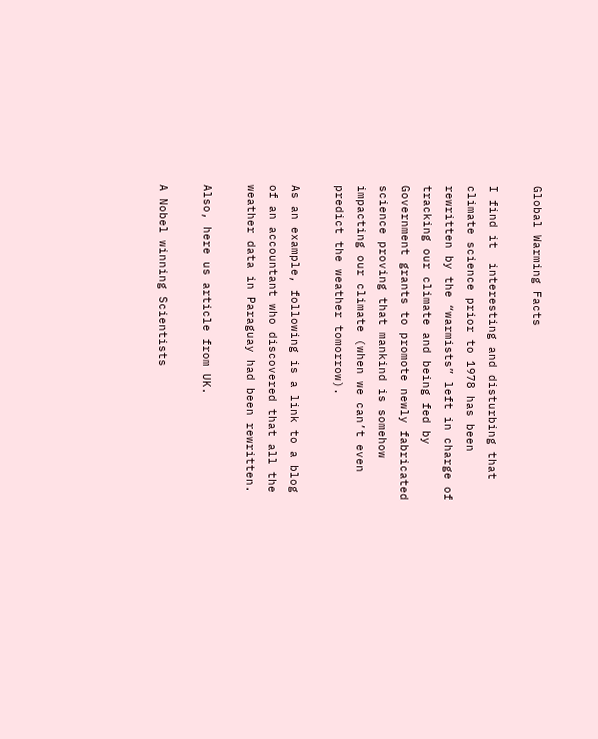Global Warming Facts

I find it  interesting and disturbing that climate science prior to 1978 has been rewritten by the “warmists” left in charge of tracking our climate and being fed by Government grants to promote newly fabricated science proving that mankind is somehow impacting our climate (when we can’t even predict the weather tomorrow).

As an example, following is a link to a blog of an accountant who discovered that all the weather data in Paraguay had been rewritten.

Also, here us article from UK.

A Nobel winning Scientists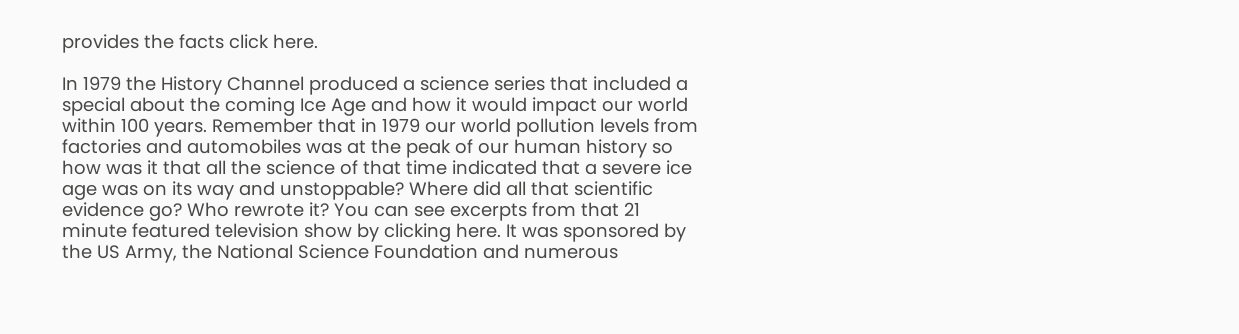provides the facts click here.

In 1979 the History Channel produced a science series that included a special about the coming Ice Age and how it would impact our world within 100 years. Remember that in 1979 our world pollution levels from factories and automobiles was at the peak of our human history so how was it that all the science of that time indicated that a severe ice age was on its way and unstoppable? Where did all that scientific evidence go? Who rewrote it? You can see excerpts from that 21 minute featured television show by clicking here. It was sponsored by the US Army, the National Science Foundation and numerous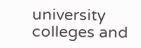university colleges and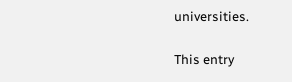universities.

This entry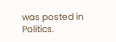was posted in Politics.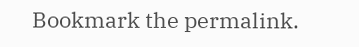Bookmark the permalink.